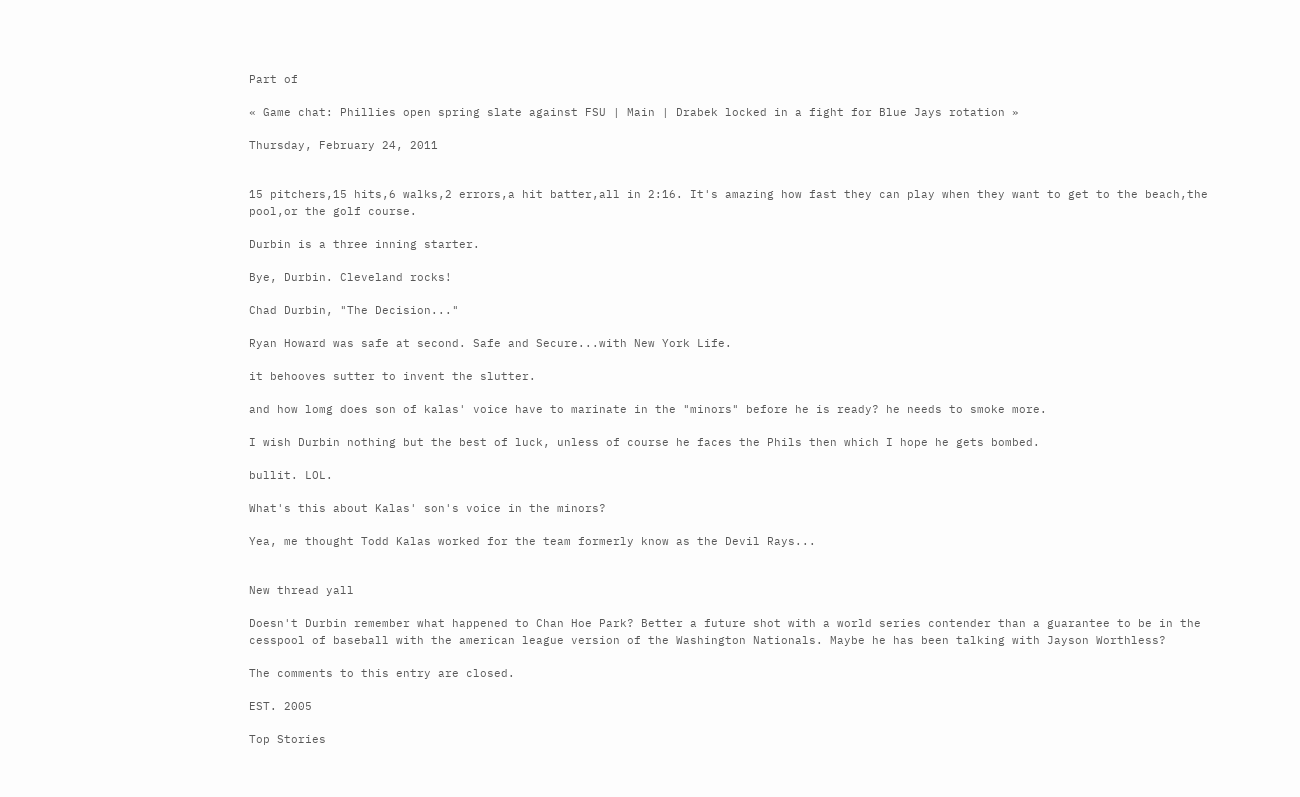Part of

« Game chat: Phillies open spring slate against FSU | Main | Drabek locked in a fight for Blue Jays rotation »

Thursday, February 24, 2011


15 pitchers,15 hits,6 walks,2 errors,a hit batter,all in 2:16. It's amazing how fast they can play when they want to get to the beach,the pool,or the golf course.

Durbin is a three inning starter.

Bye, Durbin. Cleveland rocks!

Chad Durbin, "The Decision..."

Ryan Howard was safe at second. Safe and Secure...with New York Life.

it behooves sutter to invent the slutter.

and how lomg does son of kalas' voice have to marinate in the "minors" before he is ready? he needs to smoke more.

I wish Durbin nothing but the best of luck, unless of course he faces the Phils then which I hope he gets bombed.

bullit. LOL.

What's this about Kalas' son's voice in the minors?

Yea, me thought Todd Kalas worked for the team formerly know as the Devil Rays...


New thread yall

Doesn't Durbin remember what happened to Chan Hoe Park? Better a future shot with a world series contender than a guarantee to be in the cesspool of baseball with the american league version of the Washington Nationals. Maybe he has been talking with Jayson Worthless?

The comments to this entry are closed.

EST. 2005

Top Stories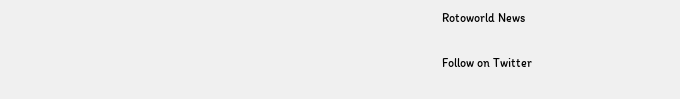Rotoworld News

Follow on Twitter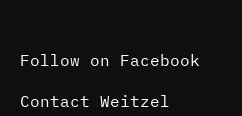Follow on Facebook

Contact Weitzel